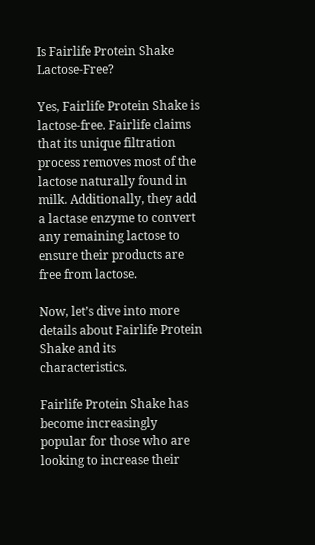Is Fairlife Protein Shake Lactose-Free?

Yes, Fairlife Protein Shake is lactose-free. Fairlife claims that its unique filtration process removes most of the lactose naturally found in milk. Additionally, they add a lactase enzyme to convert any remaining lactose to ensure their products are free from lactose.

Now, let’s dive into more details about Fairlife Protein Shake and its characteristics.

Fairlife Protein Shake has become increasingly popular for those who are looking to increase their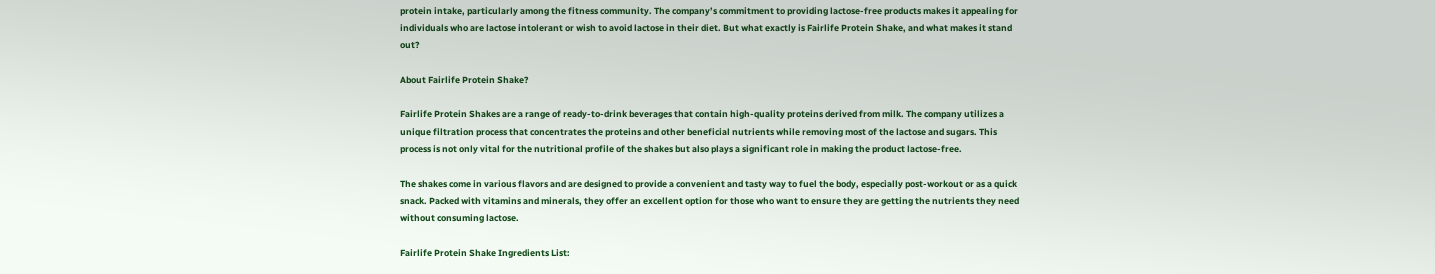protein intake, particularly among the fitness community. The company’s commitment to providing lactose-free products makes it appealing for individuals who are lactose intolerant or wish to avoid lactose in their diet. But what exactly is Fairlife Protein Shake, and what makes it stand out?

About Fairlife Protein Shake?

Fairlife Protein Shakes are a range of ready-to-drink beverages that contain high-quality proteins derived from milk. The company utilizes a unique filtration process that concentrates the proteins and other beneficial nutrients while removing most of the lactose and sugars. This process is not only vital for the nutritional profile of the shakes but also plays a significant role in making the product lactose-free.

The shakes come in various flavors and are designed to provide a convenient and tasty way to fuel the body, especially post-workout or as a quick snack. Packed with vitamins and minerals, they offer an excellent option for those who want to ensure they are getting the nutrients they need without consuming lactose.

Fairlife Protein Shake Ingredients List: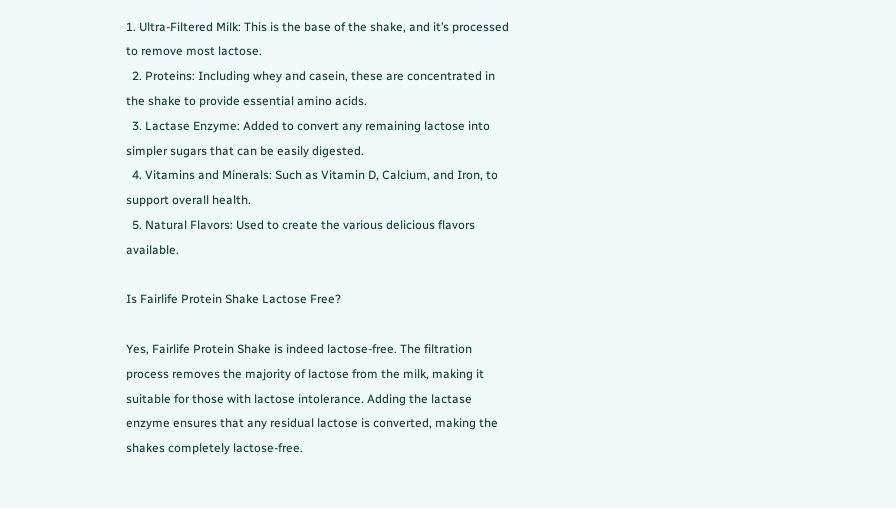1. Ultra-Filtered Milk: This is the base of the shake, and it’s processed to remove most lactose.
  2. Proteins: Including whey and casein, these are concentrated in the shake to provide essential amino acids.
  3. Lactase Enzyme: Added to convert any remaining lactose into simpler sugars that can be easily digested.
  4. Vitamins and Minerals: Such as Vitamin D, Calcium, and Iron, to support overall health.
  5. Natural Flavors: Used to create the various delicious flavors available.

Is Fairlife Protein Shake Lactose Free?

Yes, Fairlife Protein Shake is indeed lactose-free. The filtration process removes the majority of lactose from the milk, making it suitable for those with lactose intolerance. Adding the lactase enzyme ensures that any residual lactose is converted, making the shakes completely lactose-free.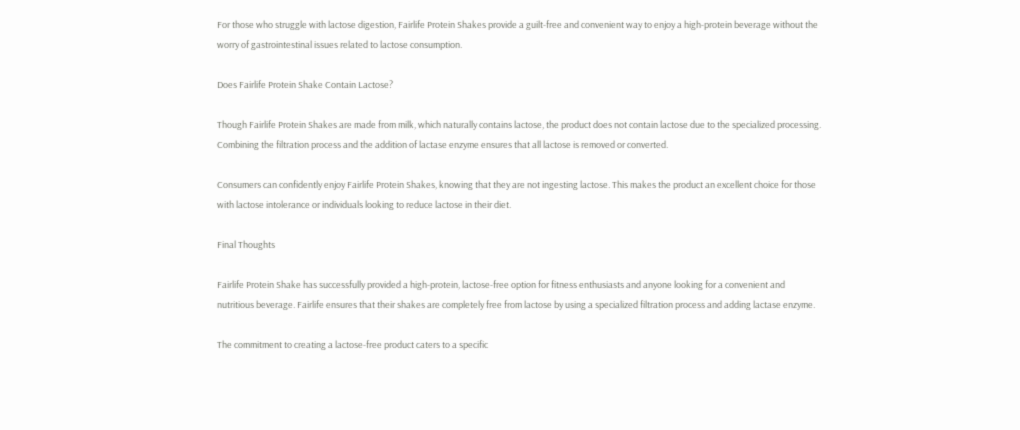For those who struggle with lactose digestion, Fairlife Protein Shakes provide a guilt-free and convenient way to enjoy a high-protein beverage without the worry of gastrointestinal issues related to lactose consumption.

Does Fairlife Protein Shake Contain Lactose?

Though Fairlife Protein Shakes are made from milk, which naturally contains lactose, the product does not contain lactose due to the specialized processing. Combining the filtration process and the addition of lactase enzyme ensures that all lactose is removed or converted.

Consumers can confidently enjoy Fairlife Protein Shakes, knowing that they are not ingesting lactose. This makes the product an excellent choice for those with lactose intolerance or individuals looking to reduce lactose in their diet.

Final Thoughts

Fairlife Protein Shake has successfully provided a high-protein, lactose-free option for fitness enthusiasts and anyone looking for a convenient and nutritious beverage. Fairlife ensures that their shakes are completely free from lactose by using a specialized filtration process and adding lactase enzyme.

The commitment to creating a lactose-free product caters to a specific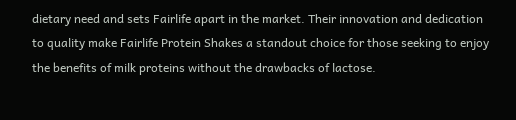dietary need and sets Fairlife apart in the market. Their innovation and dedication to quality make Fairlife Protein Shakes a standout choice for those seeking to enjoy the benefits of milk proteins without the drawbacks of lactose.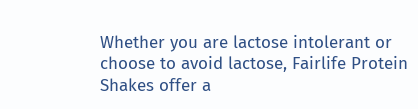Whether you are lactose intolerant or choose to avoid lactose, Fairlife Protein Shakes offer a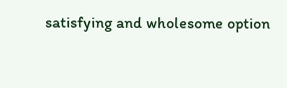satisfying and wholesome option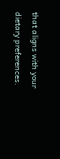that aligns with your dietary preferences.